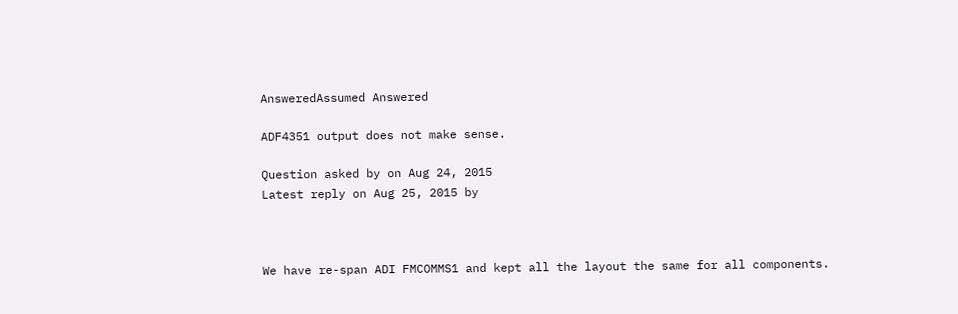AnsweredAssumed Answered

ADF4351 output does not make sense.

Question asked by on Aug 24, 2015
Latest reply on Aug 25, 2015 by



We have re-span ADI FMCOMMS1 and kept all the layout the same for all components.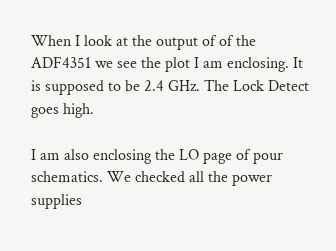When I look at the output of of the ADF4351 we see the plot I am enclosing. It is supposed to be 2.4 GHz. The Lock Detect goes high.

I am also enclosing the LO page of pour schematics. We checked all the power supplies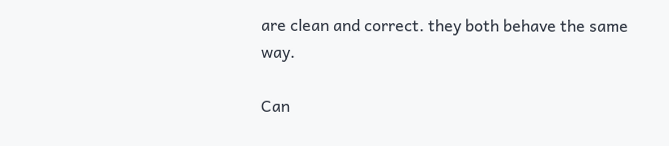are clean and correct. they both behave the same way.

Can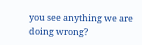you see anything we are doing wrong?